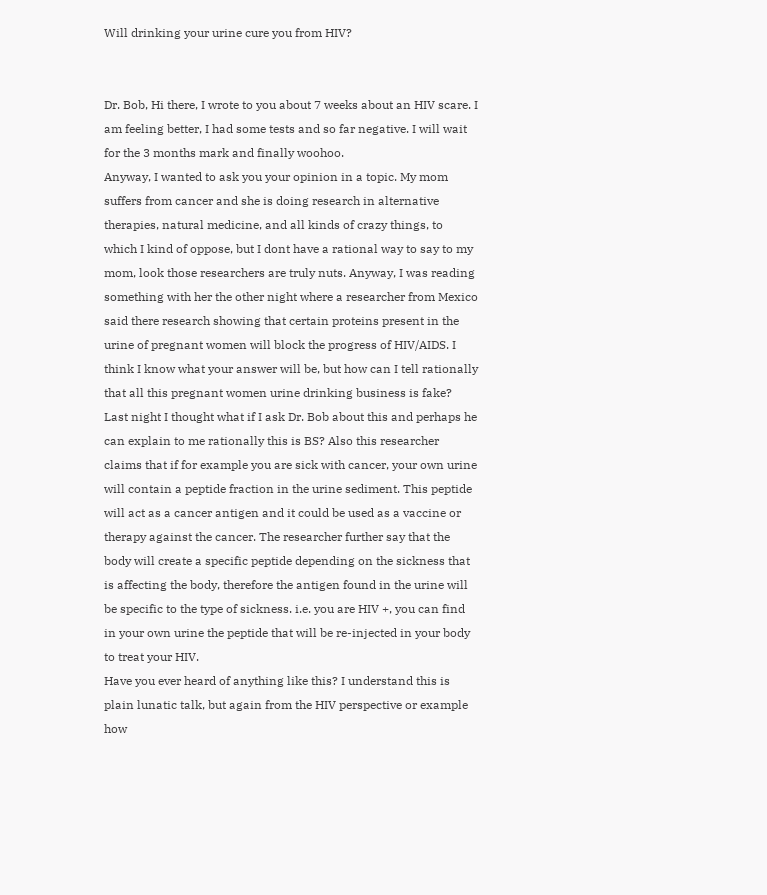Will drinking your urine cure you from HIV?


Dr. Bob, Hi there, I wrote to you about 7 weeks about an HIV scare. I am feeling better, I had some tests and so far negative. I will wait for the 3 months mark and finally woohoo.
Anyway, I wanted to ask you your opinion in a topic. My mom suffers from cancer and she is doing research in alternative therapies, natural medicine, and all kinds of crazy things, to which I kind of oppose, but I dont have a rational way to say to my mom, look those researchers are truly nuts. Anyway, I was reading something with her the other night where a researcher from Mexico said there research showing that certain proteins present in the urine of pregnant women will block the progress of HIV/AIDS. I think I know what your answer will be, but how can I tell rationally that all this pregnant women urine drinking business is fake? Last night I thought what if I ask Dr. Bob about this and perhaps he can explain to me rationally this is BS? Also this researcher claims that if for example you are sick with cancer, your own urine will contain a peptide fraction in the urine sediment. This peptide will act as a cancer antigen and it could be used as a vaccine or therapy against the cancer. The researcher further say that the body will create a specific peptide depending on the sickness that is affecting the body, therefore the antigen found in the urine will be specific to the type of sickness. i.e. you are HIV +, you can find in your own urine the peptide that will be re-injected in your body to treat your HIV.
Have you ever heard of anything like this? I understand this is plain lunatic talk, but again from the HIV perspective or example how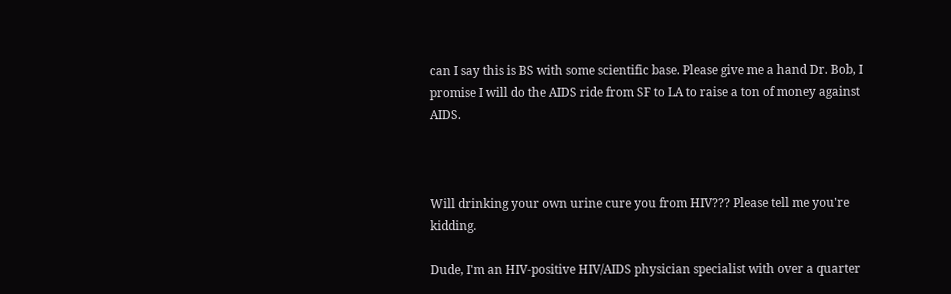can I say this is BS with some scientific base. Please give me a hand Dr. Bob, I promise I will do the AIDS ride from SF to LA to raise a ton of money against AIDS.



Will drinking your own urine cure you from HIV??? Please tell me you're kidding.

Dude, I'm an HIV-positive HIV/AIDS physician specialist with over a quarter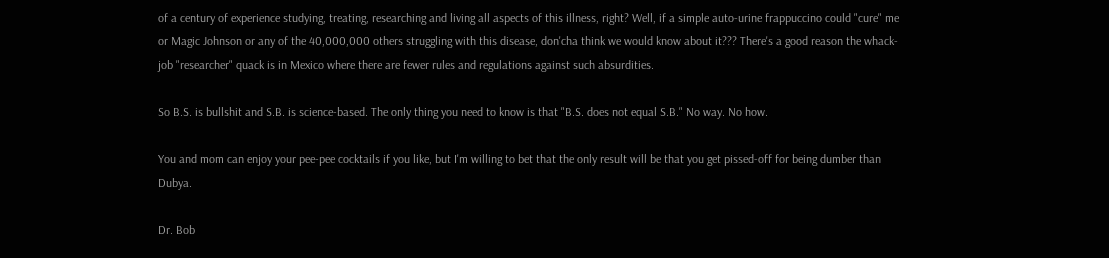of a century of experience studying, treating, researching and living all aspects of this illness, right? Well, if a simple auto-urine frappuccino could "cure" me or Magic Johnson or any of the 40,000,000 others struggling with this disease, don'cha think we would know about it??? There's a good reason the whack-job "researcher" quack is in Mexico where there are fewer rules and regulations against such absurdities.

So B.S. is bullshit and S.B. is science-based. The only thing you need to know is that "B.S. does not equal S.B." No way. No how.

You and mom can enjoy your pee-pee cocktails if you like, but I'm willing to bet that the only result will be that you get pissed-off for being dumber than Dubya.

Dr. Bob